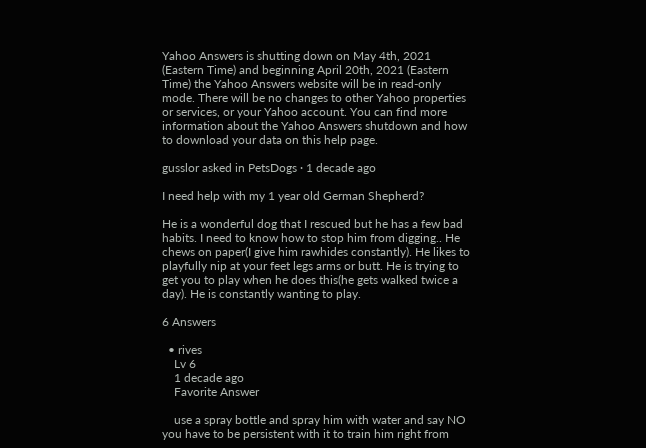Yahoo Answers is shutting down on May 4th, 2021 (Eastern Time) and beginning April 20th, 2021 (Eastern Time) the Yahoo Answers website will be in read-only mode. There will be no changes to other Yahoo properties or services, or your Yahoo account. You can find more information about the Yahoo Answers shutdown and how to download your data on this help page.

gusslor asked in PetsDogs · 1 decade ago

I need help with my 1 year old German Shepherd?

He is a wonderful dog that I rescued but he has a few bad habits. I need to know how to stop him from digging.. He chews on paper(I give him rawhides constantly). He likes to playfully nip at your feet legs arms or butt. He is trying to get you to play when he does this(he gets walked twice a day). He is constantly wanting to play.

6 Answers

  • rives
    Lv 6
    1 decade ago
    Favorite Answer

    use a spray bottle and spray him with water and say NO you have to be persistent with it to train him right from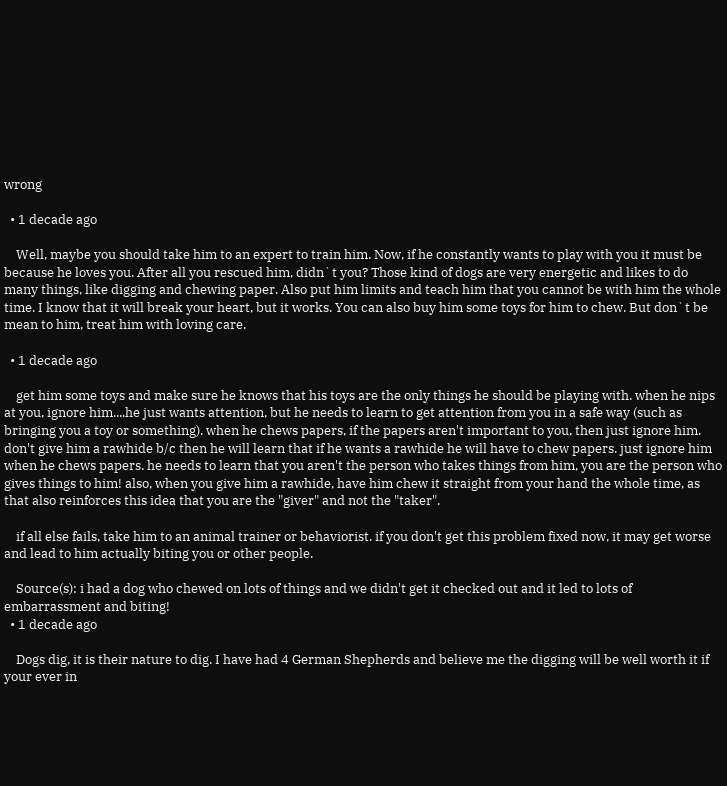wrong

  • 1 decade ago

    Well, maybe you should take him to an expert to train him. Now, if he constantly wants to play with you it must be because he loves you. After all you rescued him, didn`t you? Those kind of dogs are very energetic and likes to do many things, like digging and chewing paper. Also put him limits and teach him that you cannot be with him the whole time. I know that it will break your heart, but it works. You can also buy him some toys for him to chew. But don`t be mean to him, treat him with loving care.

  • 1 decade ago

    get him some toys and make sure he knows that his toys are the only things he should be playing with. when he nips at you, ignore him....he just wants attention, but he needs to learn to get attention from you in a safe way (such as bringing you a toy or something). when he chews papers, if the papers aren't important to you, then just ignore him. don't give him a rawhide b/c then he will learn that if he wants a rawhide he will have to chew papers. just ignore him when he chews papers. he needs to learn that you aren't the person who takes things from him, you are the person who gives things to him! also, when you give him a rawhide, have him chew it straight from your hand the whole time, as that also reinforces this idea that you are the "giver" and not the "taker".

    if all else fails, take him to an animal trainer or behaviorist. if you don't get this problem fixed now, it may get worse and lead to him actually biting you or other people.

    Source(s): i had a dog who chewed on lots of things and we didn't get it checked out and it led to lots of embarrassment and biting!
  • 1 decade ago

    Dogs dig, it is their nature to dig. I have had 4 German Shepherds and believe me the digging will be well worth it if your ever in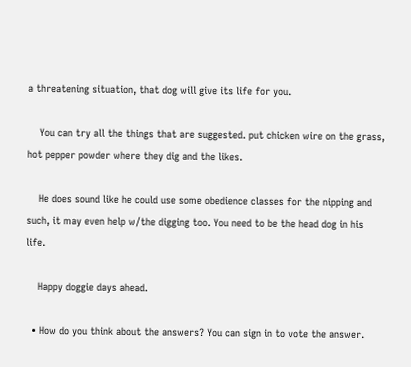a threatening situation, that dog will give its life for you.

    You can try all the things that are suggested. put chicken wire on the grass, hot pepper powder where they dig and the likes.

    He does sound like he could use some obedience classes for the nipping and such, it may even help w/the digging too. You need to be the head dog in his life.

    Happy doggie days ahead.

  • How do you think about the answers? You can sign in to vote the answer.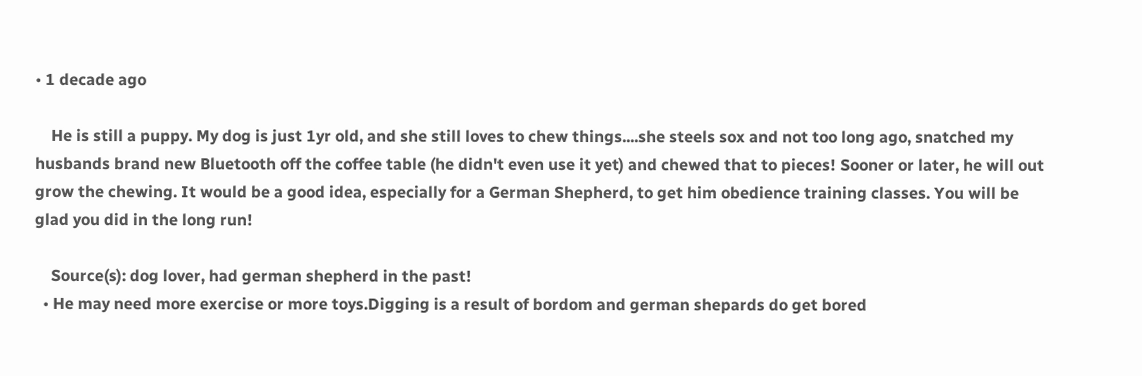• 1 decade ago

    He is still a puppy. My dog is just 1yr old, and she still loves to chew things....she steels sox and not too long ago, snatched my husbands brand new Bluetooth off the coffee table (he didn't even use it yet) and chewed that to pieces! Sooner or later, he will out grow the chewing. It would be a good idea, especially for a German Shepherd, to get him obedience training classes. You will be glad you did in the long run!

    Source(s): dog lover, had german shepherd in the past!
  • He may need more exercise or more toys.Digging is a result of bordom and german shepards do get bored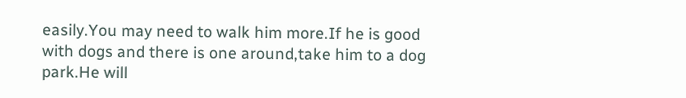easily.You may need to walk him more.If he is good with dogs and there is one around,take him to a dog park.He will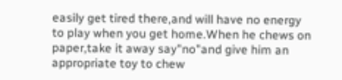easily get tired there,and will have no energy to play when you get home.When he chews on paper,take it away say"no"and give him an appropriate toy to chew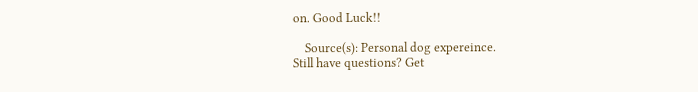on. Good Luck!!

    Source(s): Personal dog expereince.
Still have questions? Get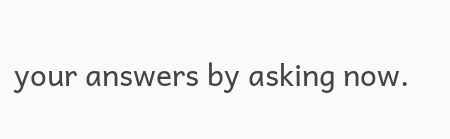your answers by asking now.